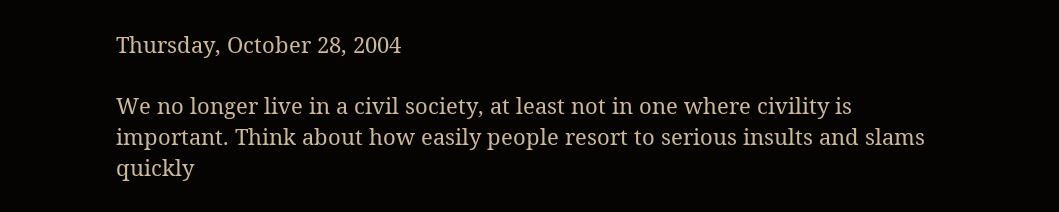Thursday, October 28, 2004

We no longer live in a civil society, at least not in one where civility is important. Think about how easily people resort to serious insults and slams quickly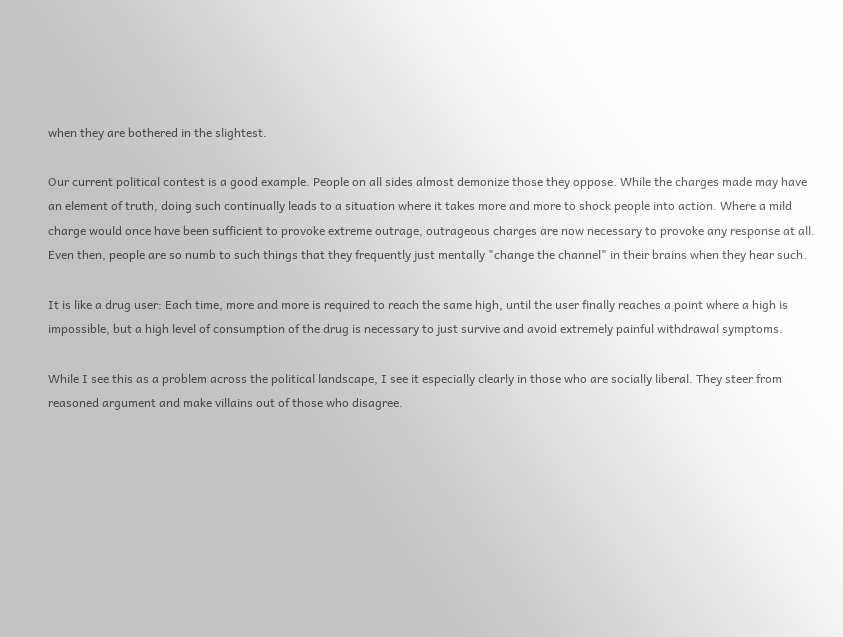when they are bothered in the slightest.

Our current political contest is a good example. People on all sides almost demonize those they oppose. While the charges made may have an element of truth, doing such continually leads to a situation where it takes more and more to shock people into action. Where a mild charge would once have been sufficient to provoke extreme outrage, outrageous charges are now necessary to provoke any response at all. Even then, people are so numb to such things that they frequently just mentally "change the channel" in their brains when they hear such.

It is like a drug user: Each time, more and more is required to reach the same high, until the user finally reaches a point where a high is impossible, but a high level of consumption of the drug is necessary to just survive and avoid extremely painful withdrawal symptoms.

While I see this as a problem across the political landscape, I see it especially clearly in those who are socially liberal. They steer from reasoned argument and make villains out of those who disagree.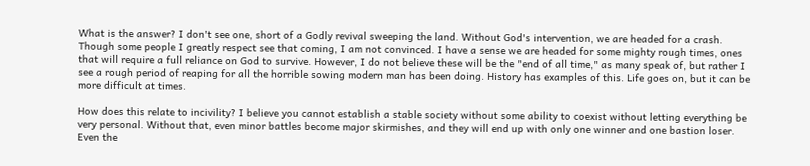What is the answer? I don't see one, short of a Godly revival sweeping the land. Without God's intervention, we are headed for a crash. Though some people I greatly respect see that coming, I am not convinced. I have a sense we are headed for some mighty rough times, ones that will require a full reliance on God to survive. However, I do not believe these will be the "end of all time," as many speak of, but rather I see a rough period of reaping for all the horrible sowing modern man has been doing. History has examples of this. Life goes on, but it can be more difficult at times.

How does this relate to incivility? I believe you cannot establish a stable society without some ability to coexist without letting everything be very personal. Without that, even minor battles become major skirmishes, and they will end up with only one winner and one bastion loser. Even the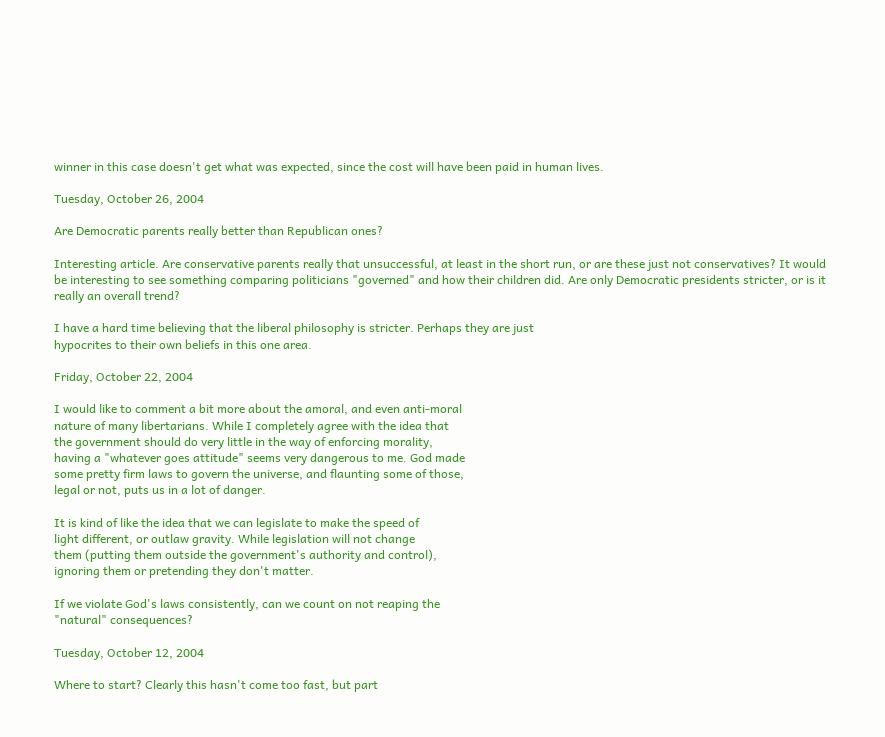winner in this case doesn't get what was expected, since the cost will have been paid in human lives.

Tuesday, October 26, 2004

Are Democratic parents really better than Republican ones?

Interesting article. Are conservative parents really that unsuccessful, at least in the short run, or are these just not conservatives? It would be interesting to see something comparing politicians "governed" and how their children did. Are only Democratic presidents stricter, or is it really an overall trend?

I have a hard time believing that the liberal philosophy is stricter. Perhaps they are just
hypocrites to their own beliefs in this one area.

Friday, October 22, 2004

I would like to comment a bit more about the amoral, and even anti-moral
nature of many libertarians. While I completely agree with the idea that
the government should do very little in the way of enforcing morality,
having a "whatever goes attitude" seems very dangerous to me. God made
some pretty firm laws to govern the universe, and flaunting some of those,
legal or not, puts us in a lot of danger.

It is kind of like the idea that we can legislate to make the speed of
light different, or outlaw gravity. While legislation will not change
them (putting them outside the government's authority and control),
ignoring them or pretending they don't matter.

If we violate God's laws consistently, can we count on not reaping the
"natural" consequences?

Tuesday, October 12, 2004

Where to start? Clearly this hasn't come too fast, but part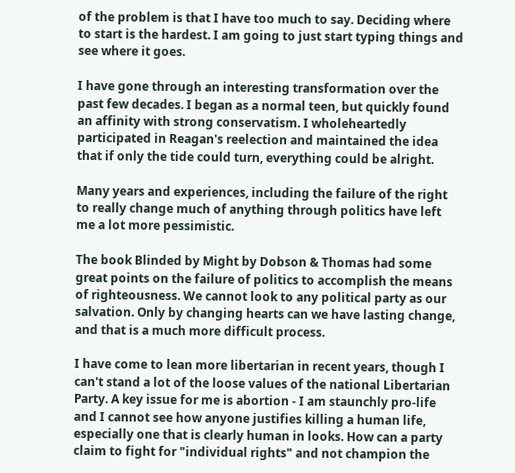of the problem is that I have too much to say. Deciding where to start is the hardest. I am going to just start typing things and see where it goes.

I have gone through an interesting transformation over the past few decades. I began as a normal teen, but quickly found an affinity with strong conservatism. I wholeheartedly participated in Reagan's reelection and maintained the idea that if only the tide could turn, everything could be alright.

Many years and experiences, including the failure of the right to really change much of anything through politics have left me a lot more pessimistic.

The book Blinded by Might by Dobson & Thomas had some great points on the failure of politics to accomplish the means of righteousness. We cannot look to any political party as our salvation. Only by changing hearts can we have lasting change, and that is a much more difficult process.

I have come to lean more libertarian in recent years, though I can't stand a lot of the loose values of the national Libertarian Party. A key issue for me is abortion - I am staunchly pro-life and I cannot see how anyone justifies killing a human life, especially one that is clearly human in looks. How can a party claim to fight for "individual rights" and not champion the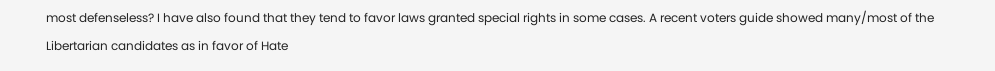most defenseless? I have also found that they tend to favor laws granted special rights in some cases. A recent voters guide showed many/most of the Libertarian candidates as in favor of Hate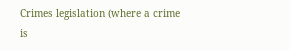Crimes legislation (where a crime is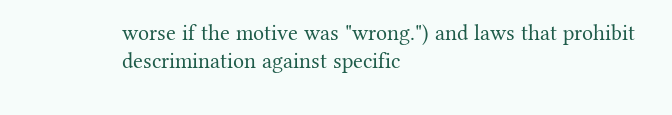worse if the motive was "wrong.") and laws that prohibit descrimination against specific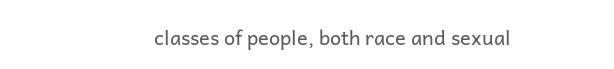classes of people, both race and sexual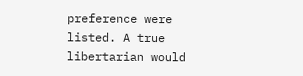preference were listed. A true libertarian would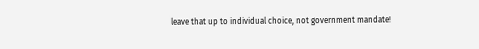leave that up to individual choice, not government mandate!